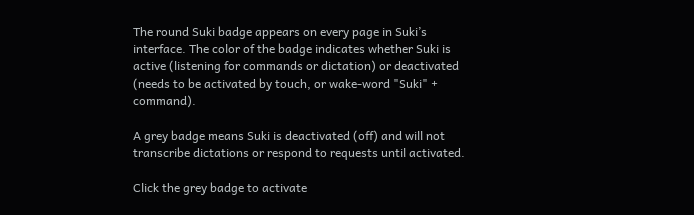The round Suki badge appears on every page in Suki’s interface. The color of the badge indicates whether Suki is active (listening for commands or dictation) or deactivated (needs to be activated by touch, or wake-word "Suki" + command).

A grey badge means Suki is deactivated (off) and will not transcribe dictations or respond to requests until activated.

Click the grey badge to activate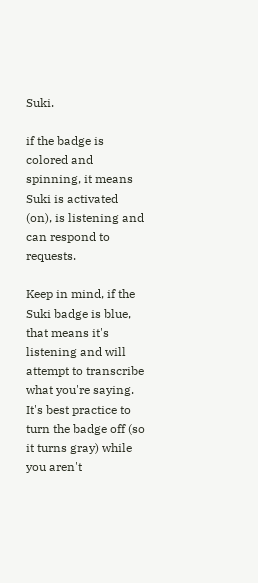Suki.

if the badge is colored and spinning, it means Suki is activated (on), is listening and can respond to requests.

Keep in mind, if the Suki badge is blue, that means it's listening and will attempt to transcribe what you're saying. It's best practice to turn the badge off (so it turns gray) while you aren't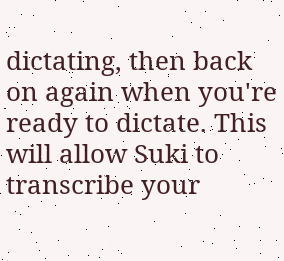dictating, then back on again when you're ready to dictate. This will allow Suki to transcribe your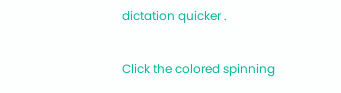dictation quicker .

Click the colored spinning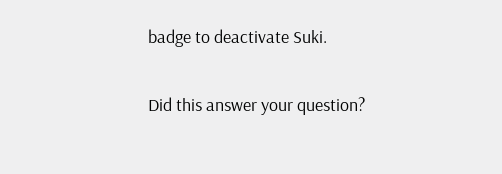badge to deactivate Suki.

Did this answer your question?